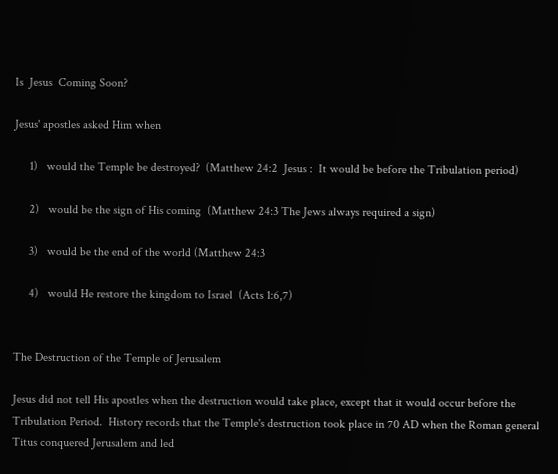Is  Jesus  Coming Soon?

Jesus' apostles asked Him when

     1)   would the Temple be destroyed?  (Matthew 24:2  Jesus :  It would be before the Tribulation period)

     2)   would be the sign of His coming  (Matthew 24:3 The Jews always required a sign)

     3)   would be the end of the world (Matthew 24:3

     4)   would He restore the kingdom to Israel  (Acts 1:6,7)


The Destruction of the Temple of Jerusalem

Jesus did not tell His apostles when the destruction would take place, except that it would occur before the Tribulation Period.  History records that the Temple's destruction took place in 70 AD when the Roman general Titus conquered Jerusalem and led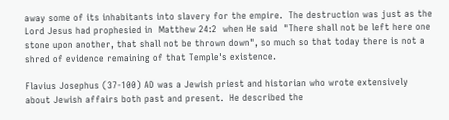away some of its inhabitants into slavery for the empire.  The destruction was just as the Lord Jesus had prophesied in  Matthew 24:2  when He said  "There shall not be left here one stone upon another, that shall not be thrown down", so much so that today there is not a shred of evidence remaining of that Temple's existence.

Flavius Josephus (37-100) AD was a Jewish priest and historian who wrote extensively about Jewish affairs both past and present.  He described the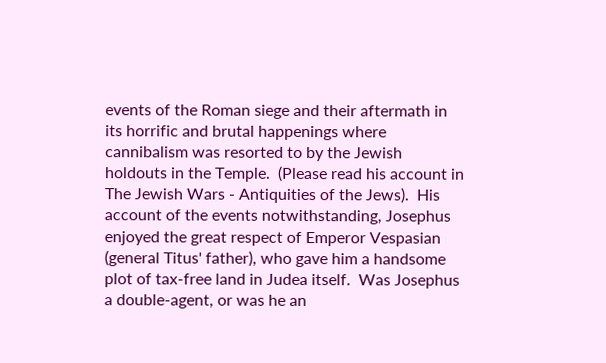events of the Roman siege and their aftermath in its horrific and brutal happenings where cannibalism was resorted to by the Jewish holdouts in the Temple.  (Please read his account in The Jewish Wars - Antiquities of the Jews).  His account of the events notwithstanding, Josephus enjoyed the great respect of Emperor Vespasian (general Titus' father), who gave him a handsome plot of tax-free land in Judea itself.  Was Josephus a double-agent, or was he an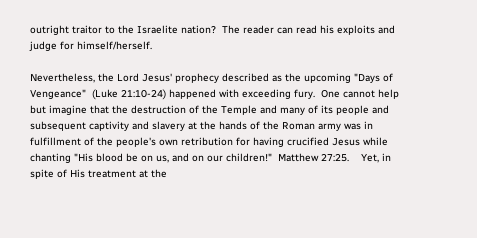outright traitor to the Israelite nation?  The reader can read his exploits and judge for himself/herself.

Nevertheless, the Lord Jesus' prophecy described as the upcoming "Days of Vengeance"  (Luke 21:10-24) happened with exceeding fury.  One cannot help but imagine that the destruction of the Temple and many of its people and subsequent captivity and slavery at the hands of the Roman army was in fulfillment of the people's own retribution for having crucified Jesus while chanting "His blood be on us, and on our children!"  Matthew 27:25.    Yet, in spite of His treatment at the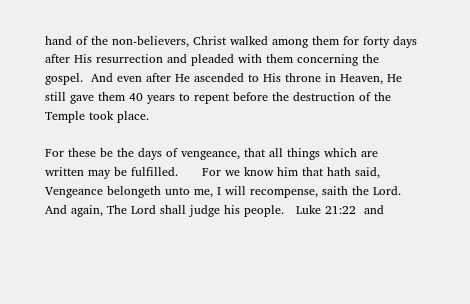hand of the non-believers, Christ walked among them for forty days after His resurrection and pleaded with them concerning the gospel.  And even after He ascended to His throne in Heaven, He still gave them 40 years to repent before the destruction of the Temple took place.

For these be the days of vengeance, that all things which are written may be fulfilled.      For we know him that hath said, Vengeance belongeth unto me, I will recompense, saith the Lord. And again, The Lord shall judge his people.   Luke 21:22  and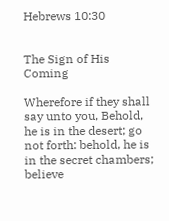Hebrews 10:30


The Sign of His Coming

Wherefore if they shall say unto you, Behold, he is in the desert; go not forth: behold, he is in the secret chambers; believe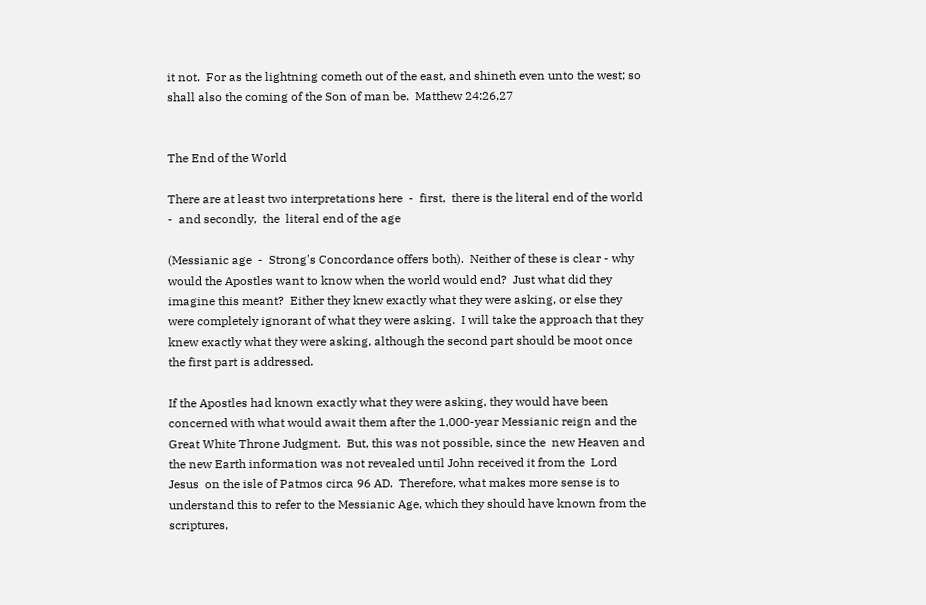it not.  For as the lightning cometh out of the east, and shineth even unto the west; so shall also the coming of the Son of man be.  Matthew 24:26,27


The End of the World

There are at least two interpretations here  -  first,  there is the literal end of the world   -  and secondly,  the  literal end of the age

(Messianic age  -  Strong's Concordance offers both).  Neither of these is clear - why would the Apostles want to know when the world would end?  Just what did they imagine this meant?  Either they knew exactly what they were asking, or else they were completely ignorant of what they were asking.  I will take the approach that they knew exactly what they were asking, although the second part should be moot once the first part is addressed.

If the Apostles had known exactly what they were asking, they would have been concerned with what would await them after the 1,000-year Messianic reign and the Great White Throne Judgment.  But, this was not possible, since the  new Heaven and the new Earth information was not revealed until John received it from the  Lord Jesus  on the isle of Patmos circa 96 AD.  Therefore, what makes more sense is to understand this to refer to the Messianic Age, which they should have known from the scriptures,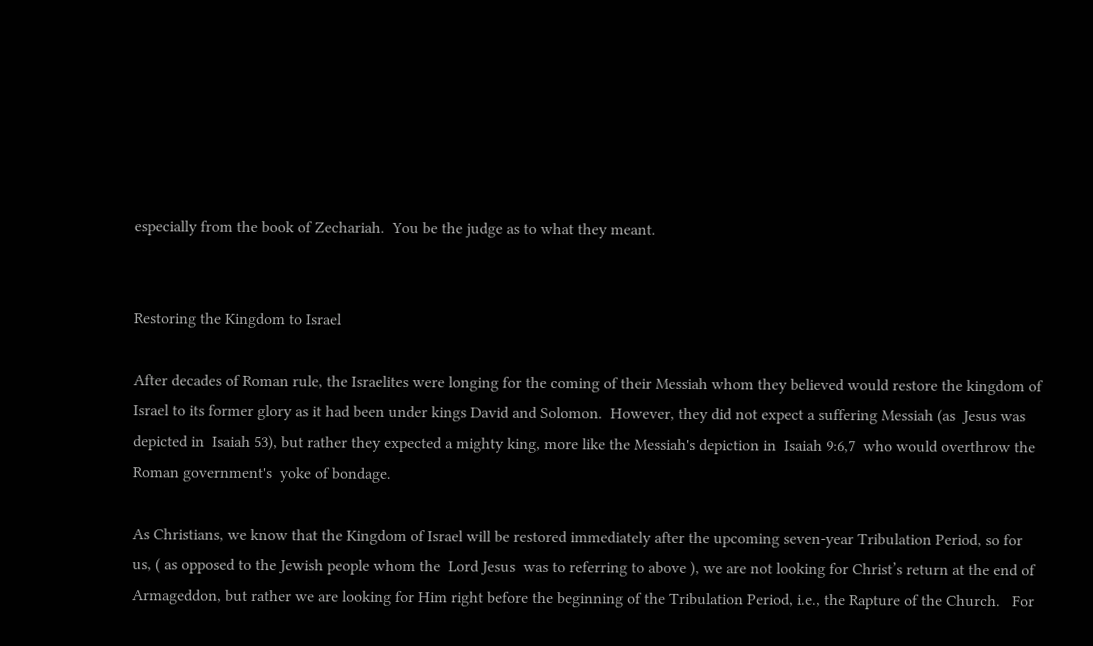especially from the book of Zechariah.  You be the judge as to what they meant.


Restoring the Kingdom to Israel

After decades of Roman rule, the Israelites were longing for the coming of their Messiah whom they believed would restore the kingdom of Israel to its former glory as it had been under kings David and Solomon.  However, they did not expect a suffering Messiah (as  Jesus was depicted in  Isaiah 53), but rather they expected a mighty king, more like the Messiah's depiction in  Isaiah 9:6,7  who would overthrow the Roman government's  yoke of bondage.

As Christians, we know that the Kingdom of Israel will be restored immediately after the upcoming seven-year Tribulation Period, so for us, ( as opposed to the Jewish people whom the  Lord Jesus  was to referring to above ), we are not looking for Christ’s return at the end of Armageddon, but rather we are looking for Him right before the beginning of the Tribulation Period, i.e., the Rapture of the Church.   For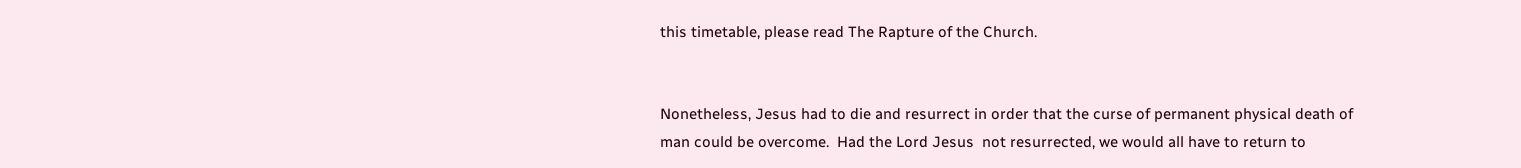this timetable, please read The Rapture of the Church.


Nonetheless, Jesus had to die and resurrect in order that the curse of permanent physical death of man could be overcome.  Had the Lord Jesus  not resurrected, we would all have to return to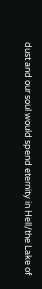dust and our soul would spend eternity in Hell/the Lake of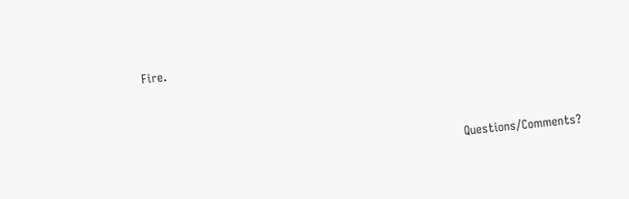Fire.



                                                                               Questions/Comments?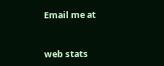Email me at



web stats